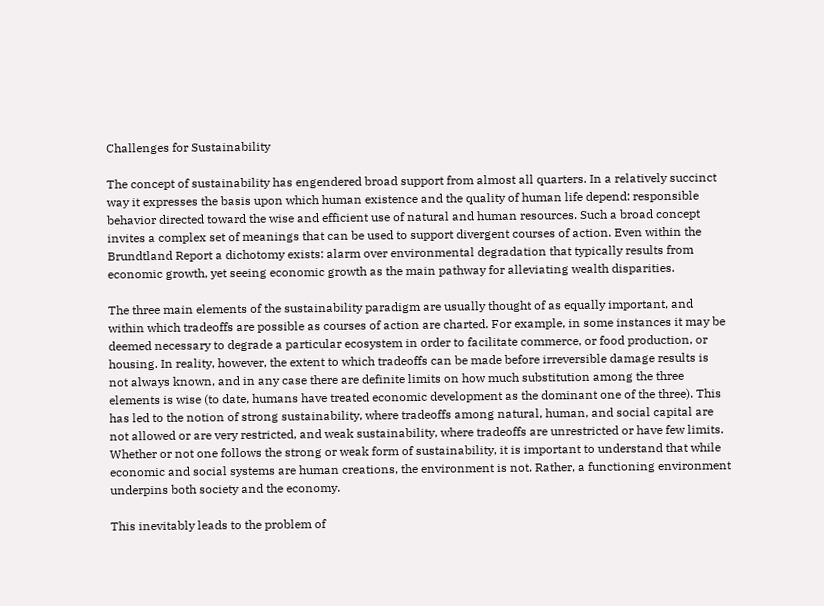Challenges for Sustainability

The concept of sustainability has engendered broad support from almost all quarters. In a relatively succinct way it expresses the basis upon which human existence and the quality of human life depend: responsible behavior directed toward the wise and efficient use of natural and human resources. Such a broad concept invites a complex set of meanings that can be used to support divergent courses of action. Even within the Brundtland Report a dichotomy exists: alarm over environmental degradation that typically results from economic growth, yet seeing economic growth as the main pathway for alleviating wealth disparities.

The three main elements of the sustainability paradigm are usually thought of as equally important, and within which tradeoffs are possible as courses of action are charted. For example, in some instances it may be deemed necessary to degrade a particular ecosystem in order to facilitate commerce, or food production, or housing. In reality, however, the extent to which tradeoffs can be made before irreversible damage results is not always known, and in any case there are definite limits on how much substitution among the three elements is wise (to date, humans have treated economic development as the dominant one of the three). This has led to the notion of strong sustainability, where tradeoffs among natural, human, and social capital are not allowed or are very restricted, and weak sustainability, where tradeoffs are unrestricted or have few limits. Whether or not one follows the strong or weak form of sustainability, it is important to understand that while economic and social systems are human creations, the environment is not. Rather, a functioning environment underpins both society and the economy.

This inevitably leads to the problem of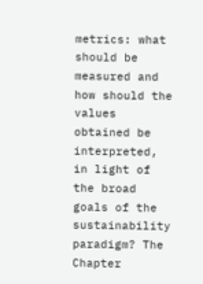metrics: what should be measured and how should the values obtained be interpreted, in light of the broad goals of the sustainability paradigm? The Chapter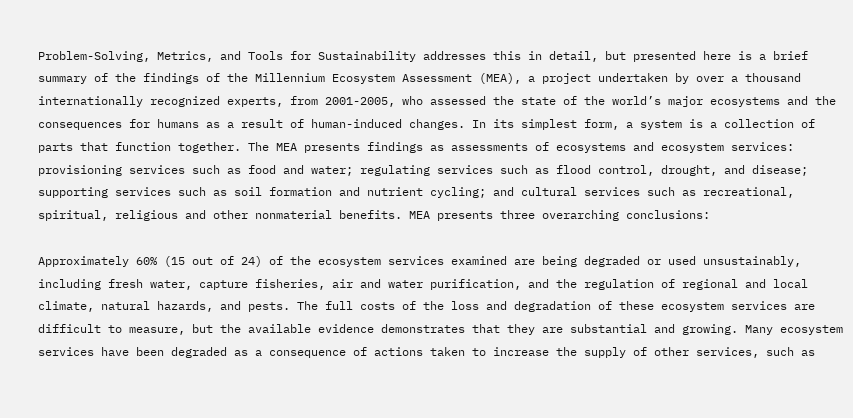Problem-Solving, Metrics, and Tools for Sustainability addresses this in detail, but presented here is a brief summary of the findings of the Millennium Ecosystem Assessment (MEA), a project undertaken by over a thousand internationally recognized experts, from 2001-2005, who assessed the state of the world’s major ecosystems and the consequences for humans as a result of human-induced changes. In its simplest form, a system is a collection of parts that function together. The MEA presents findings as assessments of ecosystems and ecosystem services: provisioning services such as food and water; regulating services such as flood control, drought, and disease; supporting services such as soil formation and nutrient cycling; and cultural services such as recreational, spiritual, religious and other nonmaterial benefits. MEA presents three overarching conclusions:

Approximately 60% (15 out of 24) of the ecosystem services examined are being degraded or used unsustainably, including fresh water, capture fisheries, air and water purification, and the regulation of regional and local climate, natural hazards, and pests. The full costs of the loss and degradation of these ecosystem services are difficult to measure, but the available evidence demonstrates that they are substantial and growing. Many ecosystem services have been degraded as a consequence of actions taken to increase the supply of other services, such as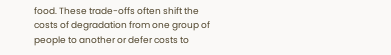food. These trade-offs often shift the costs of degradation from one group of people to another or defer costs to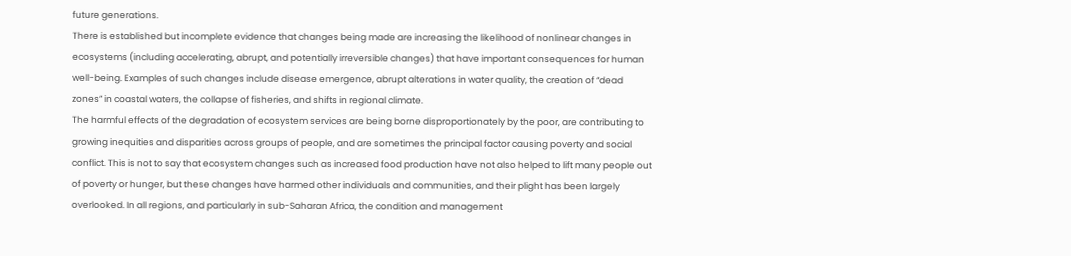future generations.
There is established but incomplete evidence that changes being made are increasing the likelihood of nonlinear changes in ecosystems (including accelerating, abrupt, and potentially irreversible changes) that have important consequences for human well-being. Examples of such changes include disease emergence, abrupt alterations in water quality, the creation of “dead zones” in coastal waters, the collapse of fisheries, and shifts in regional climate.
The harmful effects of the degradation of ecosystem services are being borne disproportionately by the poor, are contributing to growing inequities and disparities across groups of people, and are sometimes the principal factor causing poverty and social conflict. This is not to say that ecosystem changes such as increased food production have not also helped to lift many people out of poverty or hunger, but these changes have harmed other individuals and communities, and their plight has been largely overlooked. In all regions, and particularly in sub-Saharan Africa, the condition and management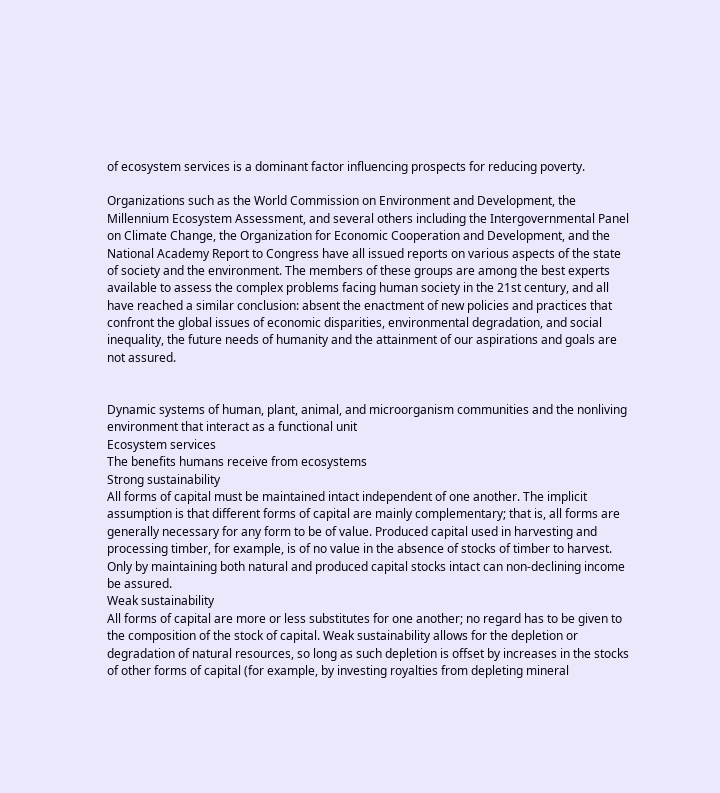of ecosystem services is a dominant factor influencing prospects for reducing poverty.

Organizations such as the World Commission on Environment and Development, the Millennium Ecosystem Assessment, and several others including the Intergovernmental Panel on Climate Change, the Organization for Economic Cooperation and Development, and the National Academy Report to Congress have all issued reports on various aspects of the state of society and the environment. The members of these groups are among the best experts available to assess the complex problems facing human society in the 21st century, and all have reached a similar conclusion: absent the enactment of new policies and practices that confront the global issues of economic disparities, environmental degradation, and social inequality, the future needs of humanity and the attainment of our aspirations and goals are not assured.


Dynamic systems of human, plant, animal, and microorganism communities and the nonliving environment that interact as a functional unit
Ecosystem services
The benefits humans receive from ecosystems
Strong sustainability
All forms of capital must be maintained intact independent of one another. The implicit assumption is that different forms of capital are mainly complementary; that is, all forms are generally necessary for any form to be of value. Produced capital used in harvesting and processing timber, for example, is of no value in the absence of stocks of timber to harvest. Only by maintaining both natural and produced capital stocks intact can non-declining income be assured.
Weak sustainability
All forms of capital are more or less substitutes for one another; no regard has to be given to the composition of the stock of capital. Weak sustainability allows for the depletion or degradation of natural resources, so long as such depletion is offset by increases in the stocks of other forms of capital (for example, by investing royalties from depleting mineral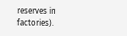reserves in factories).